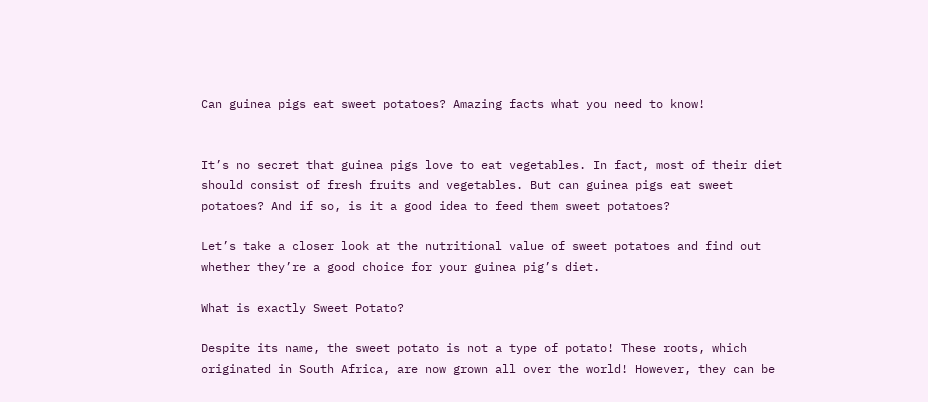Can guinea pigs eat sweet potatoes? Amazing facts what you need to know!


It’s no secret that guinea pigs love to eat vegetables. In fact, most of their diet should consist of fresh fruits and vegetables. But can guinea pigs eat sweet potatoes? And if so, is it a good idea to feed them sweet potatoes?

Let’s take a closer look at the nutritional value of sweet potatoes and find out whether they’re a good choice for your guinea pig’s diet.

What is exactly Sweet Potato?

Despite its name, the sweet potato is not a type of potato! These roots, which originated in South Africa, are now grown all over the world! However, they can be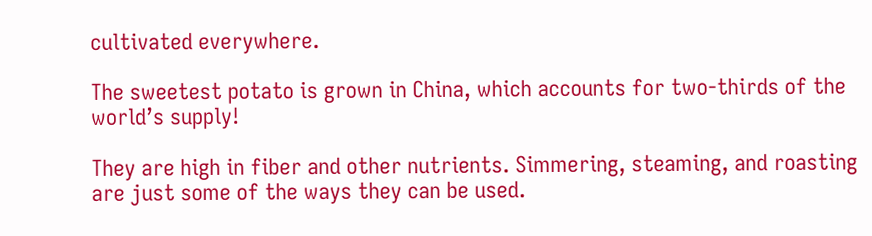cultivated everywhere.

The sweetest potato is grown in China, which accounts for two-thirds of the world’s supply!

They are high in fiber and other nutrients. Simmering, steaming, and roasting are just some of the ways they can be used.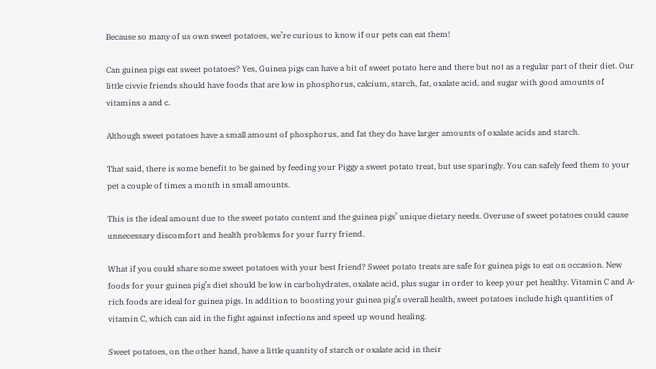Because so many of us own sweet potatoes, we’re curious to know if our pets can eat them!

Can guinea pigs eat sweet potatoes? Yes, Guinea pigs can have a bit of sweet potato here and there but not as a regular part of their diet. Our little civvie friends should have foods that are low in phosphorus, calcium, starch, fat, oxalate acid, and sugar with good amounts of vitamins a and c.

Although sweet potatoes have a small amount of phosphorus, and fat they do have larger amounts of oxalate acids and starch.

That said, there is some benefit to be gained by feeding your Piggy a sweet potato treat, but use sparingly. You can safely feed them to your pet a couple of times a month in small amounts.

This is the ideal amount due to the sweet potato content and the guinea pigs’ unique dietary needs. Overuse of sweet potatoes could cause unnecessary discomfort and health problems for your furry friend.

What if you could share some sweet potatoes with your best friend? Sweet potato treats are safe for guinea pigs to eat on occasion. New foods for your guinea pig’s diet should be low in carbohydrates, oxalate acid, plus sugar in order to keep your pet healthy. Vitamin C and A-rich foods are ideal for guinea pigs. In addition to boosting your guinea pig’s overall health, sweet potatoes include high quantities of vitamin C, which can aid in the fight against infections and speed up wound healing.

Sweet potatoes, on the other hand, have a little quantity of starch or oxalate acid in their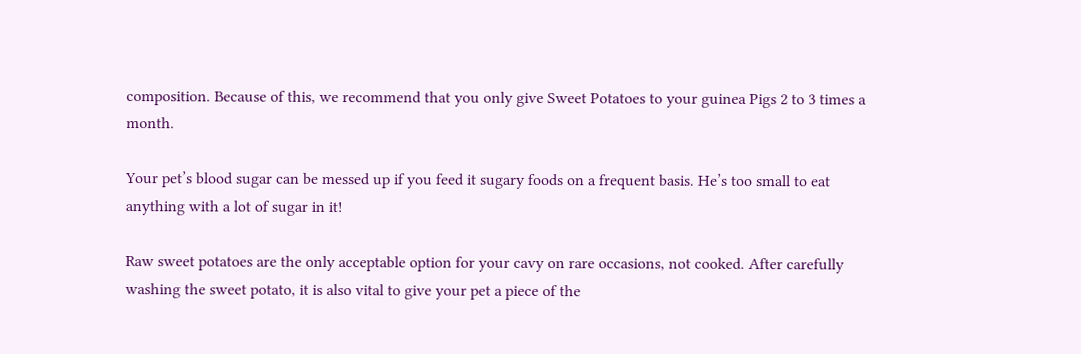composition. Because of this, we recommend that you only give Sweet Potatoes to your guinea Pigs 2 to 3 times a month.

Your pet’s blood sugar can be messed up if you feed it sugary foods on a frequent basis. He’s too small to eat anything with a lot of sugar in it!

Raw sweet potatoes are the only acceptable option for your cavy on rare occasions, not cooked. After carefully washing the sweet potato, it is also vital to give your pet a piece of the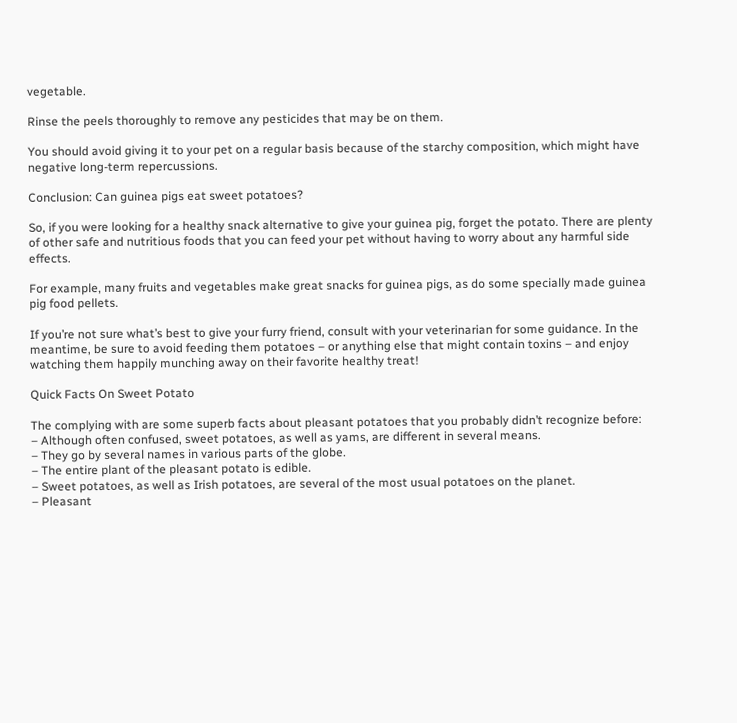vegetable.

Rinse the peels thoroughly to remove any pesticides that may be on them.

You should avoid giving it to your pet on a regular basis because of the starchy composition, which might have negative long-term repercussions.

Conclusion: Can guinea pigs eat sweet potatoes?

So, if you were looking for a healthy snack alternative to give your guinea pig, forget the potato. There are plenty of other safe and nutritious foods that you can feed your pet without having to worry about any harmful side effects.

For example, many fruits and vegetables make great snacks for guinea pigs, as do some specially made guinea pig food pellets.

If you’re not sure what’s best to give your furry friend, consult with your veterinarian for some guidance. In the meantime, be sure to avoid feeding them potatoes – or anything else that might contain toxins – and enjoy watching them happily munching away on their favorite healthy treat!

Quick Facts On Sweet Potato

The complying with are some superb facts about pleasant potatoes that you probably didn’t recognize before:
– Although often confused, sweet potatoes, as well as yams, are different in several means.
– They go by several names in various parts of the globe.
– The entire plant of the pleasant potato is edible.
– Sweet potatoes, as well as Irish potatoes, are several of the most usual potatoes on the planet.
– Pleasant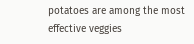potatoes are among the most effective veggies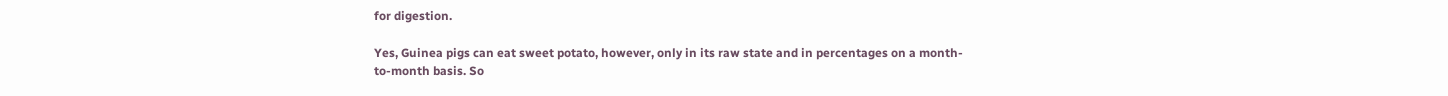for digestion.

Yes, Guinea pigs can eat sweet potato, however, only in its raw state and in percentages on a month-to-month basis. So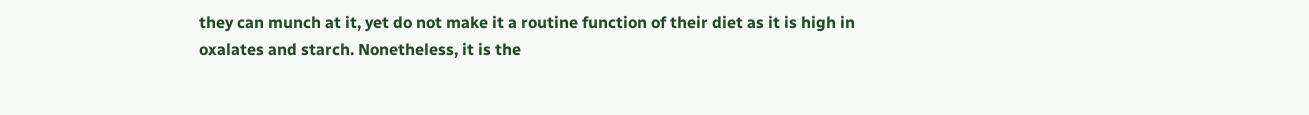they can munch at it, yet do not make it a routine function of their diet as it is high in oxalates and starch. Nonetheless, it is the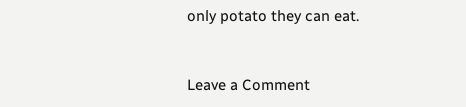only potato they can eat.


Leave a Comment